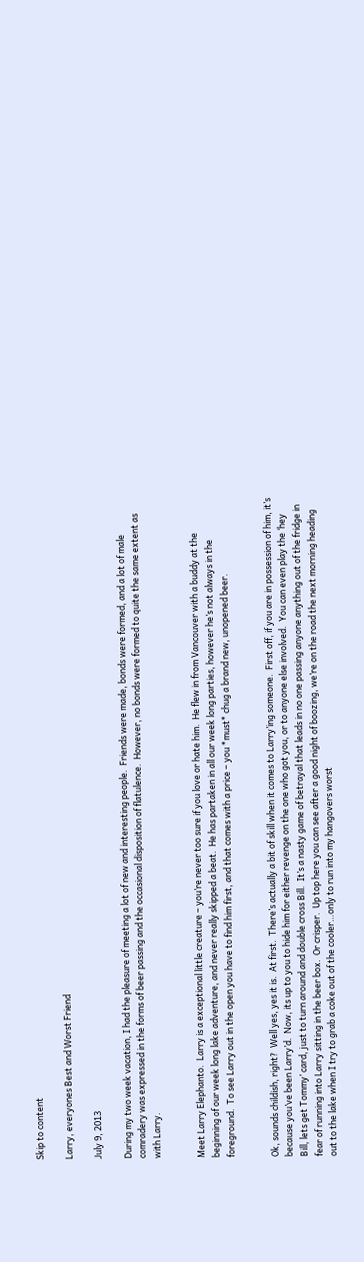Skip to content

Larry, everyones Best and Worst Friend

July 9, 2013

During my two week vacation, I had the pleasure of meeting a lot of new and interesting people.  Friends were made, bonds were formed, and a lot of male comradery was expressed in the forms of beer passing and the occasional disposition of flatulence.  However, no bonds were formed to quite the same extent as with Larry.


Meet Larry Elephanto.  Larry is a exceptional little creature – you’re never too sure if you love or hate him.  He flew in from Vancouver with a buddy at the beginning of our week long lake adventure, and never really skipped a beat.  He has partaken in all our week long parties, however he’s not always in the foreground.  To see Larry out in the open you have to find him first, and that comes with a price – you *must* chug a brand new, unopened beer.


Ok, sounds childish, right?  Well yes, yes it is.  At first.  There’s actually a bit of skill when it comes to Larry’ing someone.  First off, if you are in possession of him, it’s because you’ve been Larry’d.  Now, its up to you to hide him for either revenge on the one who got you, or to anyone else involved.  You can even play the ‘hey Bill, lets get Tommy’ card, just to turn around and double cross Bill.  It’s a nasty game of betrayal that leads in no one passing anyone anything out of the fridge in fear of running into Larry sitting in the beer box.  Or crisper.  Up top here you can see after a good night of boozing, we’re on the road the next morning heading out to the lake when I try to grab a coke out of the cooler…only to run into my hangovers worst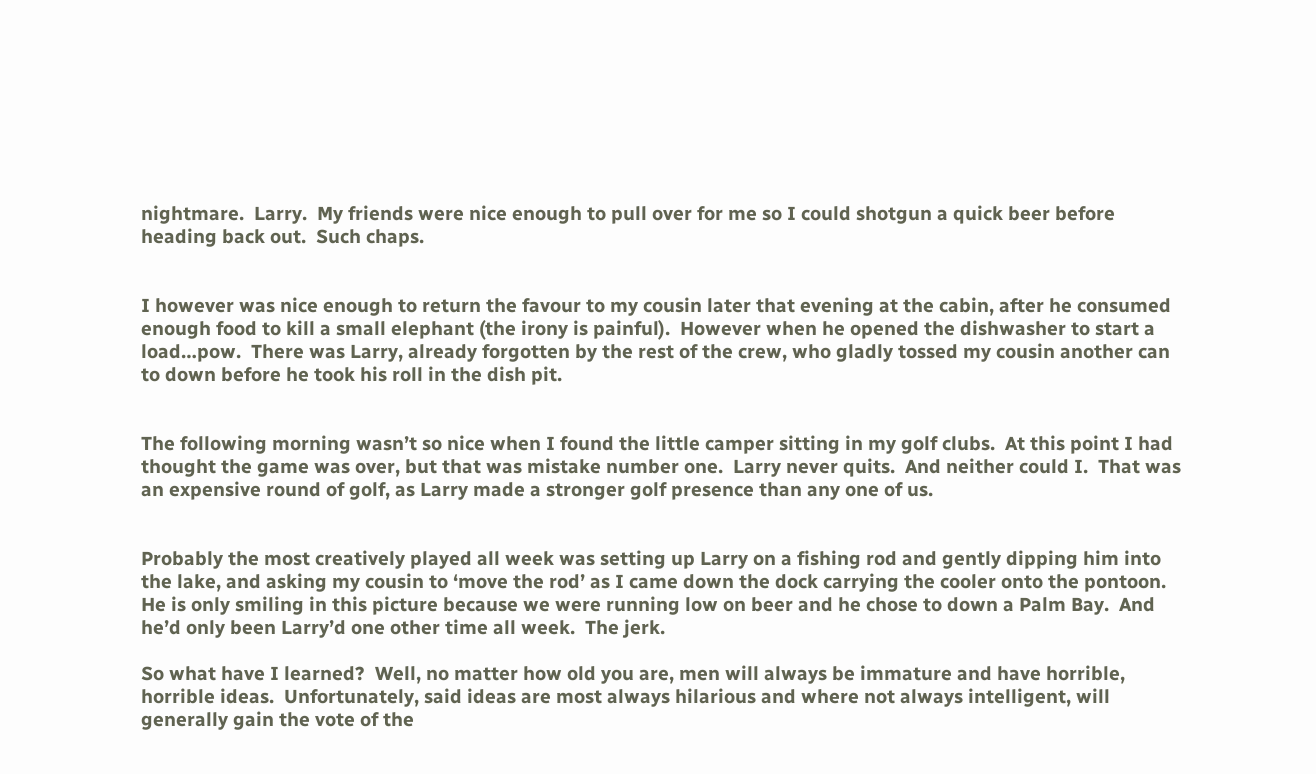nightmare.  Larry.  My friends were nice enough to pull over for me so I could shotgun a quick beer before heading back out.  Such chaps.


I however was nice enough to return the favour to my cousin later that evening at the cabin, after he consumed enough food to kill a small elephant (the irony is painful).  However when he opened the dishwasher to start a load…pow.  There was Larry, already forgotten by the rest of the crew, who gladly tossed my cousin another can to down before he took his roll in the dish pit.


The following morning wasn’t so nice when I found the little camper sitting in my golf clubs.  At this point I had thought the game was over, but that was mistake number one.  Larry never quits.  And neither could I.  That was an expensive round of golf, as Larry made a stronger golf presence than any one of us.


Probably the most creatively played all week was setting up Larry on a fishing rod and gently dipping him into the lake, and asking my cousin to ‘move the rod’ as I came down the dock carrying the cooler onto the pontoon.  He is only smiling in this picture because we were running low on beer and he chose to down a Palm Bay.  And he’d only been Larry’d one other time all week.  The jerk.

So what have I learned?  Well, no matter how old you are, men will always be immature and have horrible, horrible ideas.  Unfortunately, said ideas are most always hilarious and where not always intelligent, will generally gain the vote of the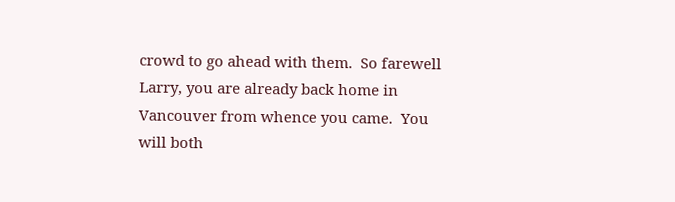crowd to go ahead with them.  So farewell Larry, you are already back home in Vancouver from whence you came.  You will both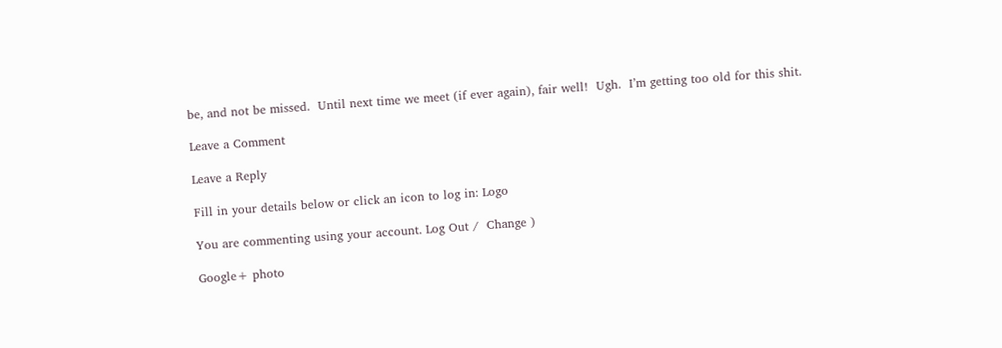be, and not be missed.  Until next time we meet (if ever again), fair well!  Ugh.  I’m getting too old for this shit.

Leave a Comment

Leave a Reply

Fill in your details below or click an icon to log in: Logo

You are commenting using your account. Log Out /  Change )

Google+ photo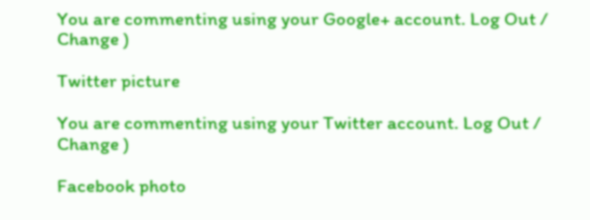You are commenting using your Google+ account. Log Out /  Change )

Twitter picture

You are commenting using your Twitter account. Log Out /  Change )

Facebook photo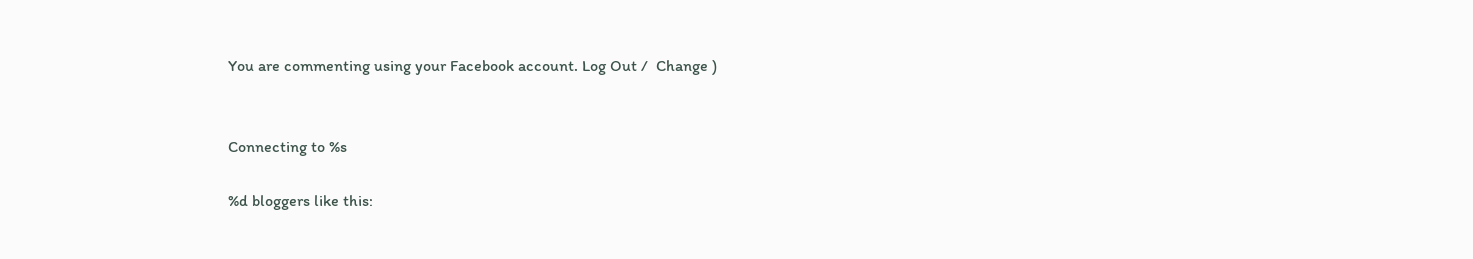You are commenting using your Facebook account. Log Out /  Change )


Connecting to %s

%d bloggers like this: